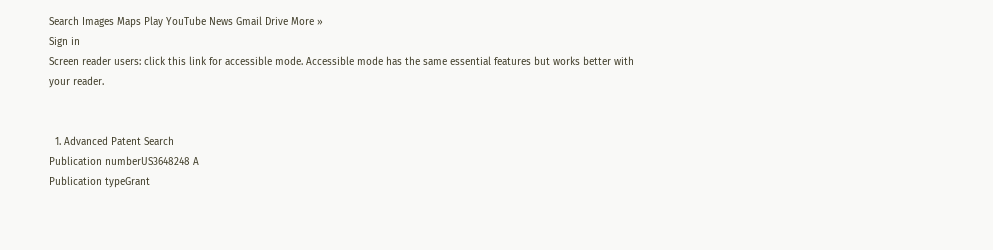Search Images Maps Play YouTube News Gmail Drive More »
Sign in
Screen reader users: click this link for accessible mode. Accessible mode has the same essential features but works better with your reader.


  1. Advanced Patent Search
Publication numberUS3648248 A
Publication typeGrant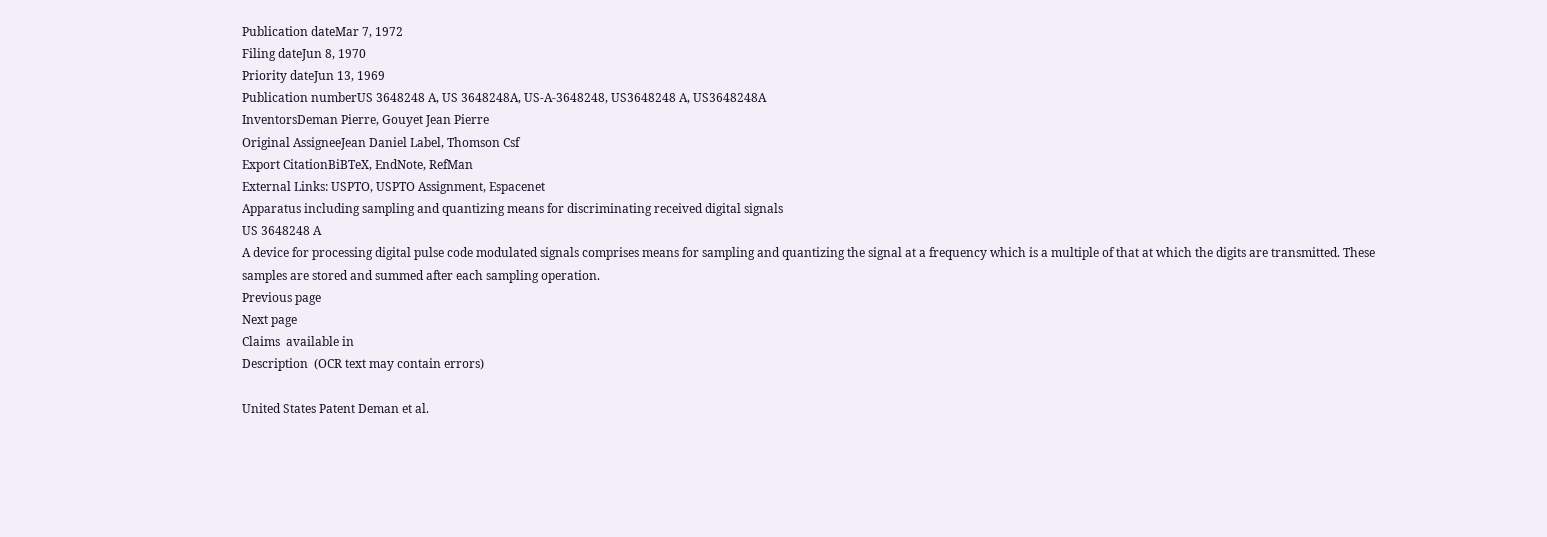Publication dateMar 7, 1972
Filing dateJun 8, 1970
Priority dateJun 13, 1969
Publication numberUS 3648248 A, US 3648248A, US-A-3648248, US3648248 A, US3648248A
InventorsDeman Pierre, Gouyet Jean Pierre
Original AssigneeJean Daniel Label, Thomson Csf
Export CitationBiBTeX, EndNote, RefMan
External Links: USPTO, USPTO Assignment, Espacenet
Apparatus including sampling and quantizing means for discriminating received digital signals
US 3648248 A
A device for processing digital pulse code modulated signals comprises means for sampling and quantizing the signal at a frequency which is a multiple of that at which the digits are transmitted. These samples are stored and summed after each sampling operation.
Previous page
Next page
Claims  available in
Description  (OCR text may contain errors)

United States Patent Deman et al.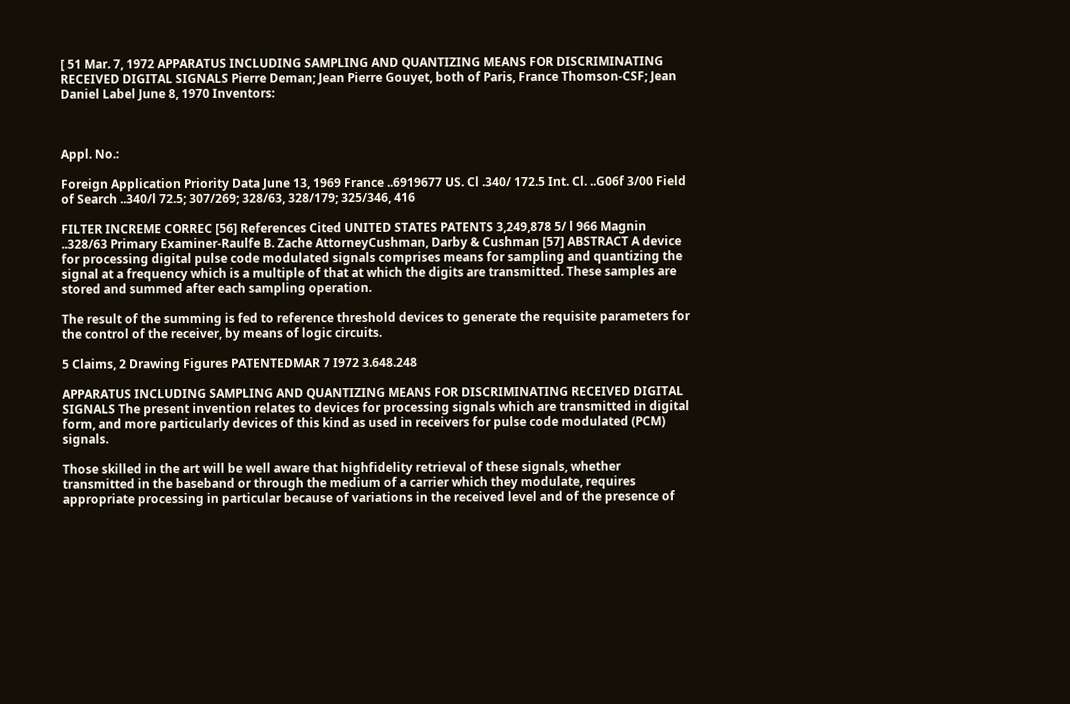[ 51 Mar. 7, 1972 APPARATUS INCLUDING SAMPLING AND QUANTIZING MEANS FOR DISCRIMINATING RECEIVED DIGITAL SIGNALS Pierre Deman; Jean Pierre Gouyet, both of Paris, France Thomson-CSF; Jean Daniel Label June 8, 1970 Inventors:



Appl. No.:

Foreign Application Priority Data June 13, 1969 France ..6919677 US. Cl .340/ 172.5 Int. Cl. ..G06f 3/00 Field of Search ..340/l 72.5; 307/269; 328/63, 328/179; 325/346, 416

FILTER INCREME CORREC [56] References Cited UNITED STATES PATENTS 3,249,878 5/ l 966 Magnin ..328/63 Primary Examiner-Raulfe B. Zache AttorneyCushman, Darby & Cushman [57] ABSTRACT A device for processing digital pulse code modulated signals comprises means for sampling and quantizing the signal at a frequency which is a multiple of that at which the digits are transmitted. These samples are stored and summed after each sampling operation.

The result of the summing is fed to reference threshold devices to generate the requisite parameters for the control of the receiver, by means of logic circuits.

5 Claims, 2 Drawing Figures PATENTEDMAR 7 I972 3.648.248

APPARATUS INCLUDING SAMPLING AND QUANTIZING MEANS FOR DISCRIMINATING RECEIVED DIGITAL SIGNALS The present invention relates to devices for processing signals which are transmitted in digital form, and more particularly devices of this kind as used in receivers for pulse code modulated (PCM) signals.

Those skilled in the art will be well aware that highfidelity retrieval of these signals, whether transmitted in the baseband or through the medium of a carrier which they modulate, requires appropriate processing in particular because of variations in the received level and of the presence of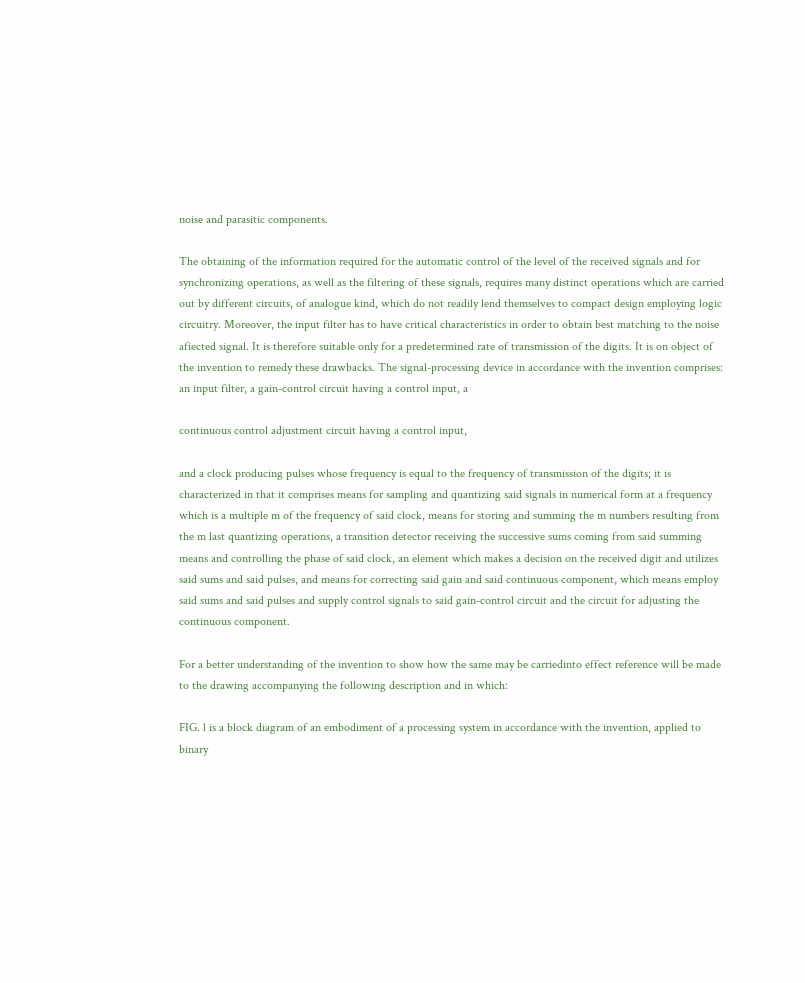noise and parasitic components.

The obtaining of the information required for the automatic control of the level of the received signals and for synchronizing operations, as well as the filtering of these signals, requires many distinct operations which are carried out by different circuits, of analogue kind, which do not readily lend themselves to compact design employing logic circuitry. Moreover, the input filter has to have critical characteristics in order to obtain best matching to the noise afiected signal. It is therefore suitable only for a predetermined rate of transmission of the digits. It is on object of the invention to remedy these drawbacks. The signal-processing device in accordance with the invention comprises: an input filter, a gain-control circuit having a control input, a

continuous control adjustment circuit having a control input,

and a clock producing pulses whose frequency is equal to the frequency of transmission of the digits; it is characterized in that it comprises means for sampling and quantizing said signals in numerical form at a frequency which is a multiple m of the frequency of said clock, means for storing and summing the m numbers resulting from the m last quantizing operations, a transition detector receiving the successive sums coming from said summing means and controlling the phase of said clock, an element which makes a decision on the received digit and utilizes said sums and said pulses, and means for correcting said gain and said continuous component, which means employ said sums and said pulses and supply control signals to said gain-control circuit and the circuit for adjusting the continuous component.

For a better understanding of the invention to show how the same may be carriedinto effect reference will be made to the drawing accompanying the following description and in which:

FIG. l is a block diagram of an embodiment of a processing system in accordance with the invention, applied to binary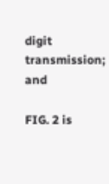digit transmission; and

FIG. 2 is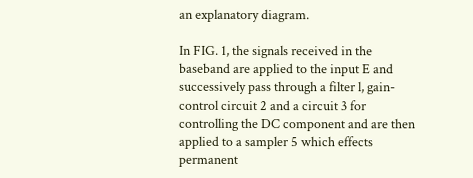an explanatory diagram.

In FIG. 1, the signals received in the baseband are applied to the input E and successively pass through a filter l, gain-control circuit 2 and a circuit 3 for controlling the DC component and are then applied to a sampler 5 which effects permanent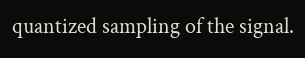quantized sampling of the signal.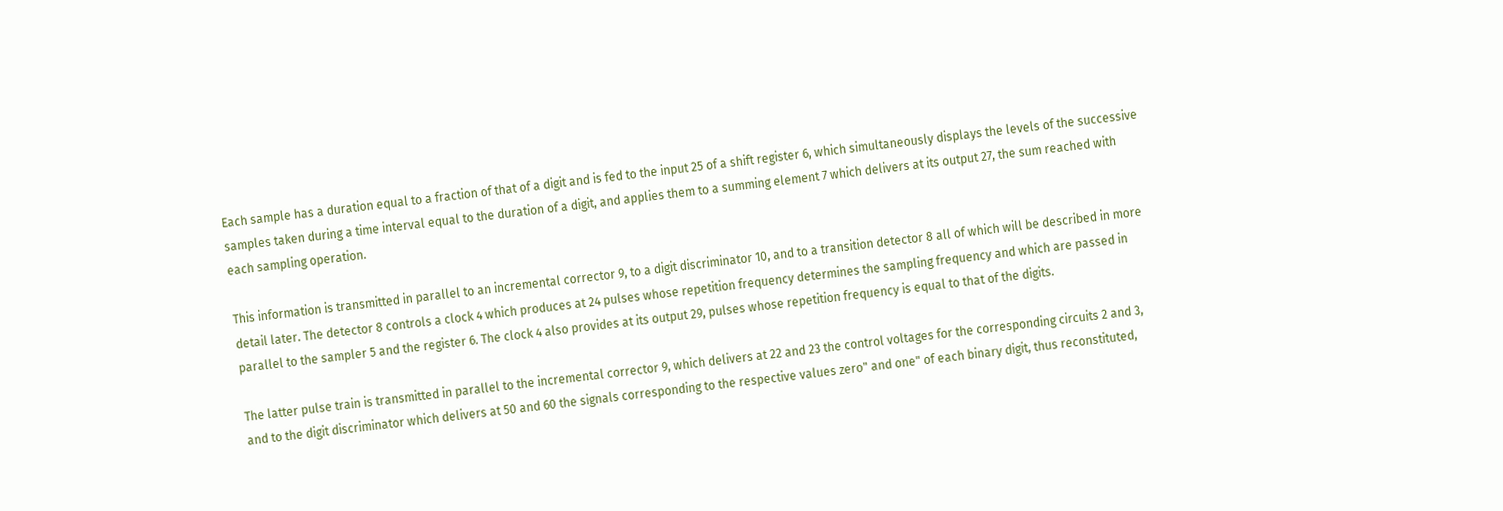Each sample has a duration equal to a fraction of that of a digit and is fed to the input 25 of a shift register 6, which simultaneously displays the levels of the successive samples taken during a time interval equal to the duration of a digit, and applies them to a summing element 7 which delivers at its output 27, the sum reached with each sampling operation.

This information is transmitted in parallel to an incremental corrector 9, to a digit discriminator 10, and to a transition detector 8 all of which will be described in more detail later. The detector 8 controls a clock 4 which produces at 24 pulses whose repetition frequency determines the sampling frequency and which are passed in parallel to the sampler 5 and the register 6. The clock 4 also provides at its output 29, pulses whose repetition frequency is equal to that of the digits.

The latter pulse train is transmitted in parallel to the incremental corrector 9, which delivers at 22 and 23 the control voltages for the corresponding circuits 2 and 3, and to the digit discriminator which delivers at 50 and 60 the signals corresponding to the respective values zero" and one" of each binary digit, thus reconstituted,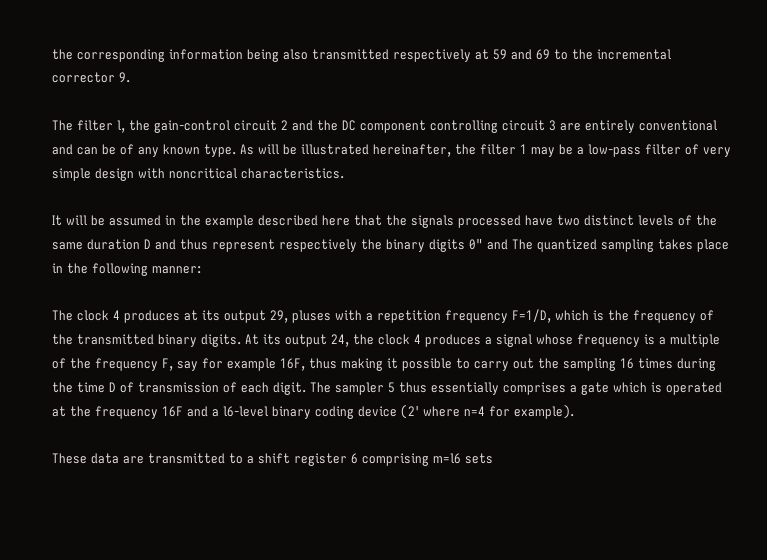the corresponding information being also transmitted respectively at 59 and 69 to the incremental corrector 9.

The filter l, the gain-control circuit 2 and the DC component controlling circuit 3 are entirely conventional and can be of any known type. As will be illustrated hereinafter, the filter 1 may be a low-pass filter of very simple design with noncritical characteristics.

It will be assumed in the example described here that the signals processed have two distinct levels of the same duration D and thus represent respectively the binary digits 0" and The quantized sampling takes place in the following manner:

The clock 4 produces at its output 29, pluses with a repetition frequency F=1/D, which is the frequency of the transmitted binary digits. At its output 24, the clock 4 produces a signal whose frequency is a multiple of the frequency F, say for example 16F, thus making it possible to carry out the sampling 16 times during the time D of transmission of each digit. The sampler 5 thus essentially comprises a gate which is operated at the frequency 16F and a l6-level binary coding device (2' where n=4 for example).

These data are transmitted to a shift register 6 comprising m=l6 sets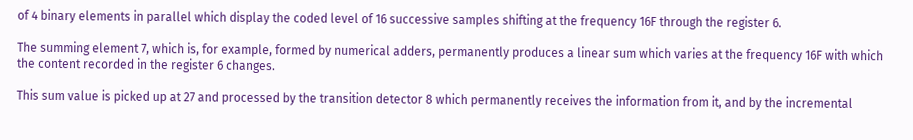of 4 binary elements in parallel which display the coded level of 16 successive samples shifting at the frequency 16F through the register 6.

The summing element 7, which is, for example, formed by numerical adders, permanently produces a linear sum which varies at the frequency 16F with which the content recorded in the register 6 changes.

This sum value is picked up at 27 and processed by the transition detector 8 which permanently receives the information from it, and by the incremental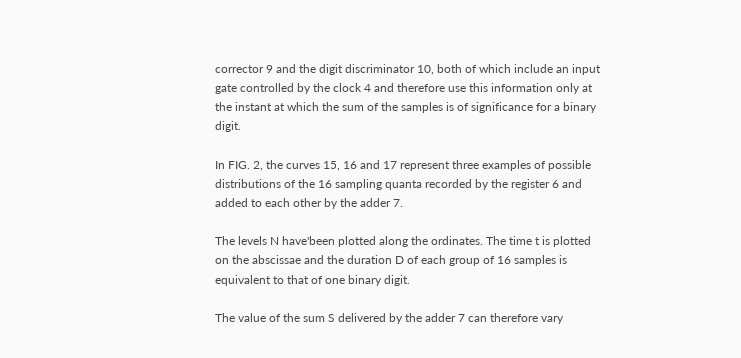corrector 9 and the digit discriminator 10, both of which include an input gate controlled by the clock 4 and therefore use this information only at the instant at which the sum of the samples is of significance for a binary digit.

In FIG. 2, the curves 15, 16 and 17 represent three examples of possible distributions of the 16 sampling quanta recorded by the register 6 and added to each other by the adder 7.

The levels N have'been plotted along the ordinates. The time t is plotted on the abscissae and the duration D of each group of 16 samples is equivalent to that of one binary digit.

The value of the sum S delivered by the adder 7 can therefore vary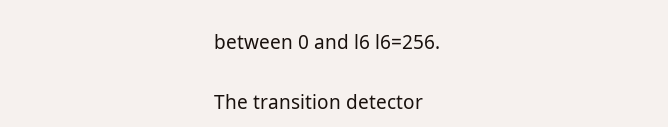between 0 and l6 l6=256.

The transition detector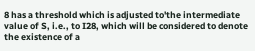8 has a threshold which is adjusted to'the intermediate value of S, i.e., to I28, which will be considered to denote the existence of a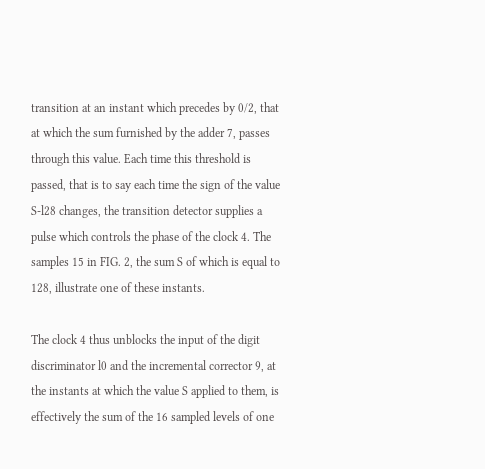transition at an instant which precedes by 0/2, that at which the sum furnished by the adder 7, passes through this value. Each time this threshold is passed, that is to say each time the sign of the value S-l28 changes, the transition detector supplies a pulse which controls the phase of the clock 4. The samples 15 in FIG. 2, the sum S of which is equal to 128, illustrate one of these instants.

The clock 4 thus unblocks the input of the digit discriminator l0 and the incremental corrector 9, at the instants at which the value S applied to them, is effectively the sum of the 16 sampled levels of one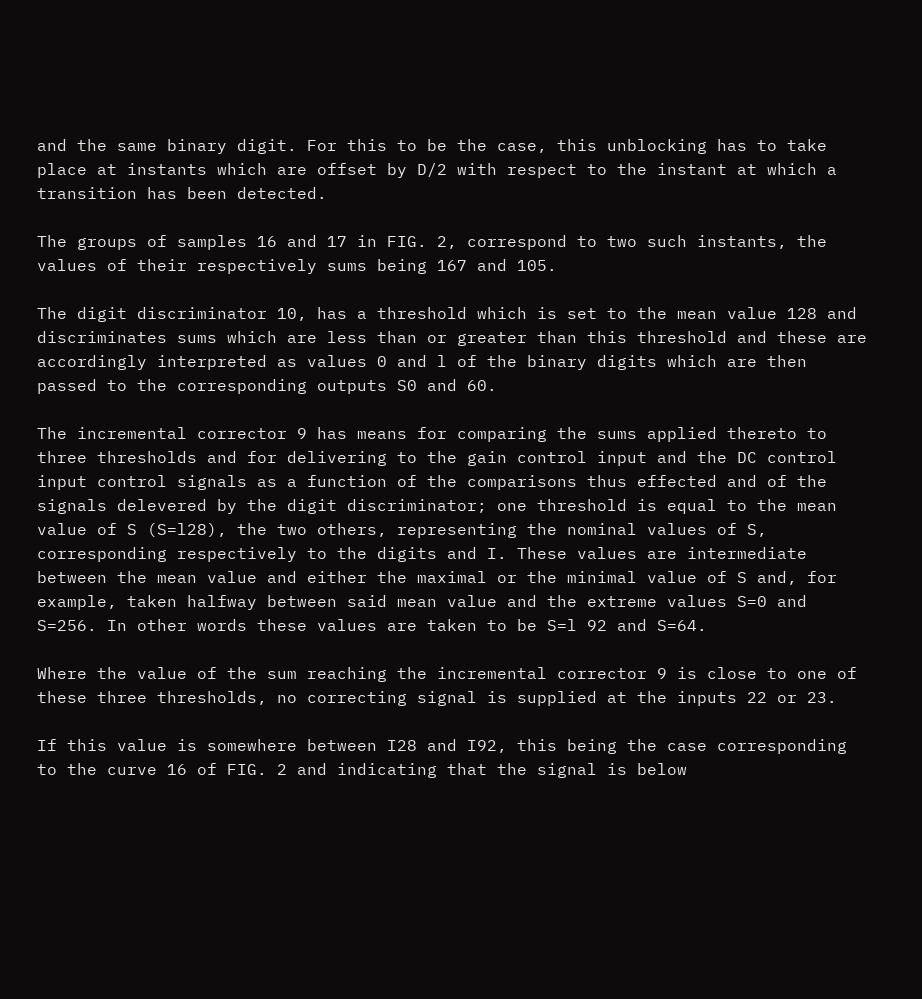and the same binary digit. For this to be the case, this unblocking has to take place at instants which are offset by D/2 with respect to the instant at which a transition has been detected.

The groups of samples 16 and 17 in FIG. 2, correspond to two such instants, the values of their respectively sums being 167 and 105.

The digit discriminator 10, has a threshold which is set to the mean value 128 and discriminates sums which are less than or greater than this threshold and these are accordingly interpreted as values 0 and l of the binary digits which are then passed to the corresponding outputs S0 and 60.

The incremental corrector 9 has means for comparing the sums applied thereto to three thresholds and for delivering to the gain control input and the DC control input control signals as a function of the comparisons thus effected and of the signals delevered by the digit discriminator; one threshold is equal to the mean value of S (S=l28), the two others, representing the nominal values of S, corresponding respectively to the digits and I. These values are intermediate between the mean value and either the maximal or the minimal value of S and, for example, taken halfway between said mean value and the extreme values S=0 and S=256. In other words these values are taken to be S=l 92 and S=64.

Where the value of the sum reaching the incremental corrector 9 is close to one of these three thresholds, no correcting signal is supplied at the inputs 22 or 23.

If this value is somewhere between I28 and I92, this being the case corresponding to the curve 16 of FIG. 2 and indicating that the signal is below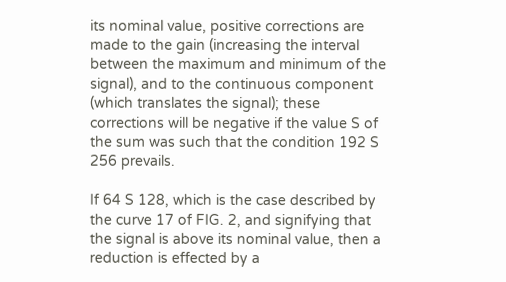its nominal value, positive corrections are made to the gain (increasing the interval between the maximum and minimum of the signal), and to the continuous component (which translates the signal); these corrections will be negative if the value S of the sum was such that the condition 192 S 256 prevails.

If 64 S 128, which is the case described by the curve 17 of FIG. 2, and signifying that the signal is above its nominal value, then a reduction is effected by a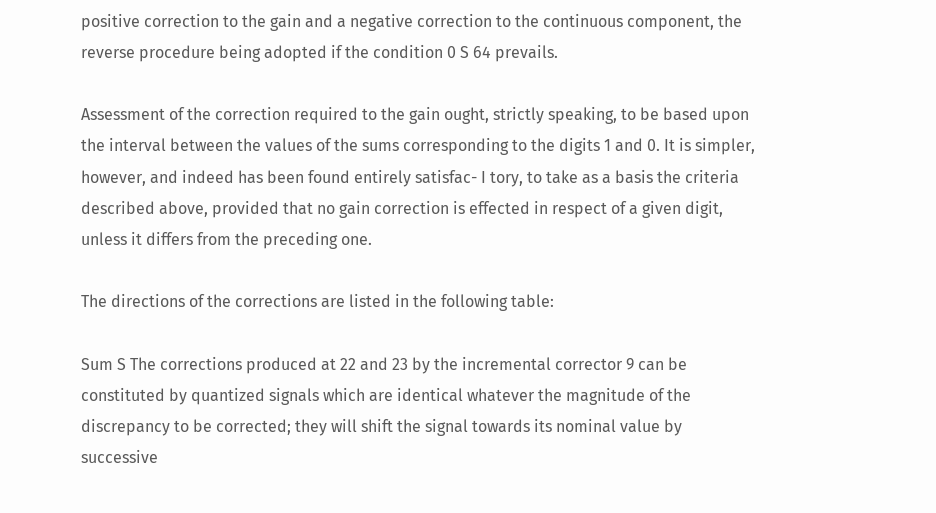positive correction to the gain and a negative correction to the continuous component, the reverse procedure being adopted if the condition 0 S 64 prevails.

Assessment of the correction required to the gain ought, strictly speaking, to be based upon the interval between the values of the sums corresponding to the digits 1 and 0. It is simpler, however, and indeed has been found entirely satisfac- I tory, to take as a basis the criteria described above, provided that no gain correction is effected in respect of a given digit, unless it differs from the preceding one.

The directions of the corrections are listed in the following table:

Sum S The corrections produced at 22 and 23 by the incremental corrector 9 can be constituted by quantized signals which are identical whatever the magnitude of the discrepancy to be corrected; they will shift the signal towards its nominal value by successive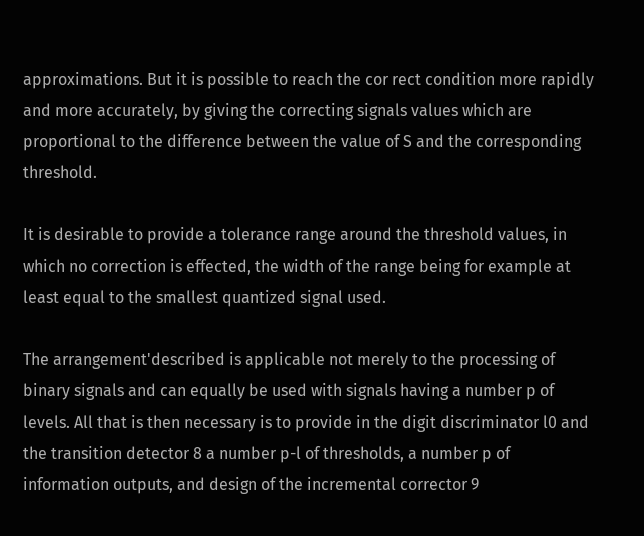approximations. But it is possible to reach the cor rect condition more rapidly and more accurately, by giving the correcting signals values which are proportional to the difference between the value of S and the corresponding threshold.

It is desirable to provide a tolerance range around the threshold values, in which no correction is effected, the width of the range being for example at least equal to the smallest quantized signal used.

The arrangement'described is applicable not merely to the processing of binary signals and can equally be used with signals having a number p of levels. All that is then necessary is to provide in the digit discriminator l0 and the transition detector 8 a number p-l of thresholds, a number p of information outputs, and design of the incremental corrector 9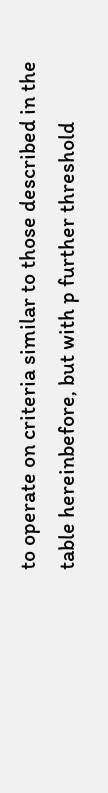to operate on criteria similar to those described in the table hereinbefore, but with p further threshold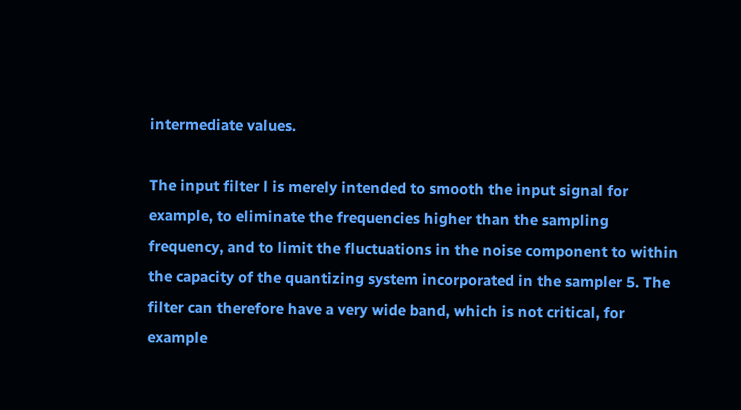intermediate values.

The input filter l is merely intended to smooth the input signal for example, to eliminate the frequencies higher than the sampling frequency, and to limit the fluctuations in the noise component to within the capacity of the quantizing system incorporated in the sampler 5. The filter can therefore have a very wide band, which is not critical, for example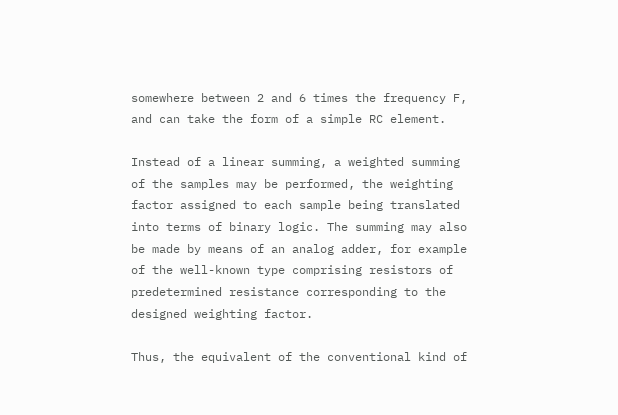somewhere between 2 and 6 times the frequency F, and can take the form of a simple RC element.

Instead of a linear summing, a weighted summing of the samples may be performed, the weighting factor assigned to each sample being translated into terms of binary logic. The summing may also be made by means of an analog adder, for example of the well-known type comprising resistors of predetermined resistance corresponding to the designed weighting factor.

Thus, the equivalent of the conventional kind of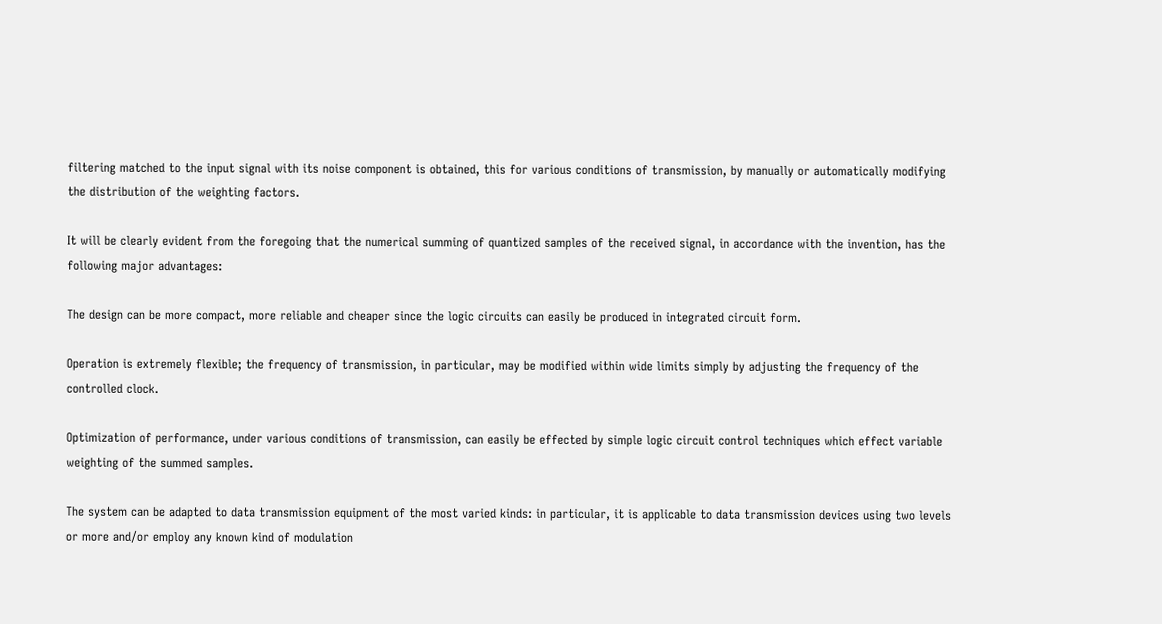filtering matched to the input signal with its noise component is obtained, this for various conditions of transmission, by manually or automatically modifying the distribution of the weighting factors.

It will be clearly evident from the foregoing that the numerical summing of quantized samples of the received signal, in accordance with the invention, has the following major advantages:

The design can be more compact, more reliable and cheaper since the logic circuits can easily be produced in integrated circuit form.

Operation is extremely flexible; the frequency of transmission, in particular, may be modified within wide limits simply by adjusting the frequency of the controlled clock.

Optimization of performance, under various conditions of transmission, can easily be effected by simple logic circuit control techniques which effect variable weighting of the summed samples.

The system can be adapted to data transmission equipment of the most varied kinds: in particular, it is applicable to data transmission devices using two levels or more and/or employ any known kind of modulation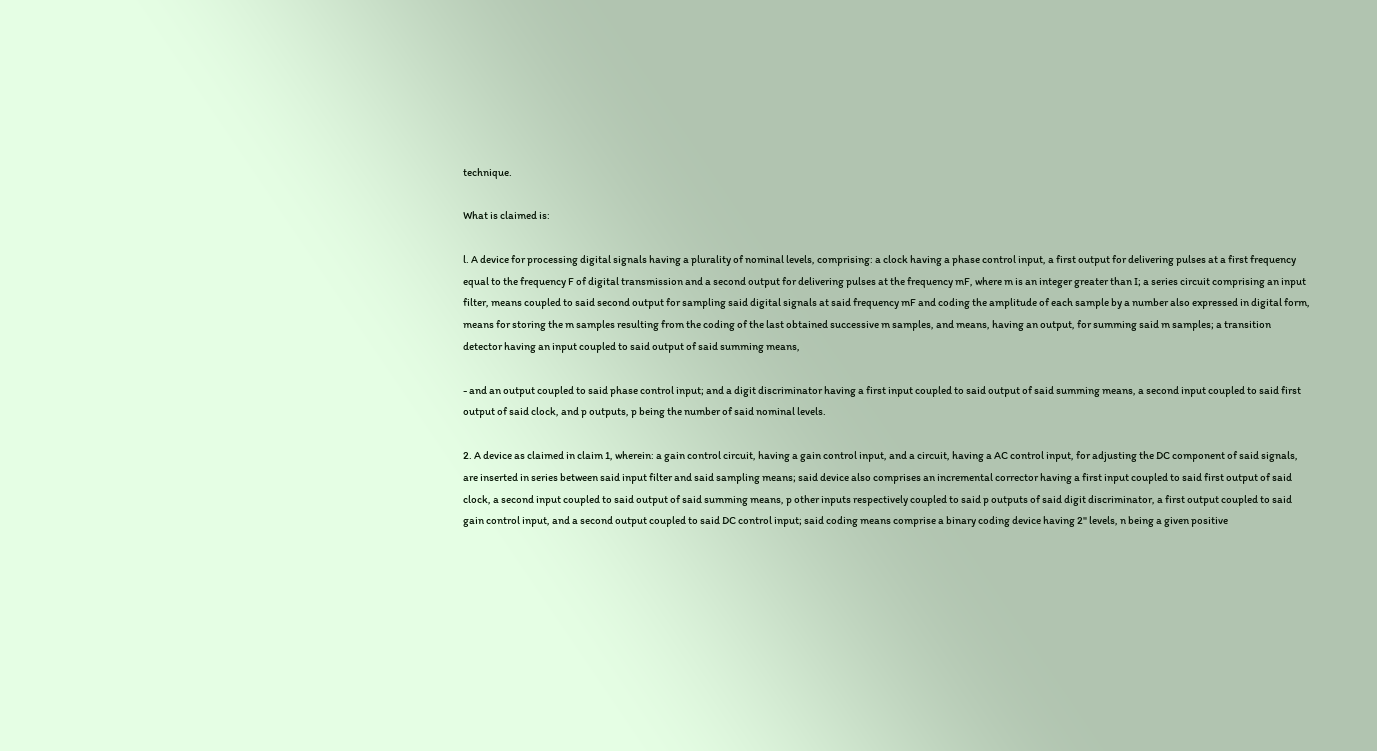technique.

What is claimed is:

l. A device for processing digital signals having a plurality of nominal levels, comprising: a clock having a phase control input, a first output for delivering pulses at a first frequency equal to the frequency F of digital transmission and a second output for delivering pulses at the frequency mF, where m is an integer greater than I; a series circuit comprising an input filter, means coupled to said second output for sampling said digital signals at said frequency mF and coding the amplitude of each sample by a number also expressed in digital form, means for storing the m samples resulting from the coding of the last obtained successive m samples, and means, having an output, for summing said m samples; a transition detector having an input coupled to said output of said summing means,

- and an output coupled to said phase control input; and a digit discriminator having a first input coupled to said output of said summing means, a second input coupled to said first output of said clock, and p outputs, p being the number of said nominal levels.

2. A device as claimed in claim 1, wherein: a gain control circuit, having a gain control input, and a circuit, having a AC control input, for adjusting the DC component of said signals, are inserted in series between said input filter and said sampling means; said device also comprises an incremental corrector having a first input coupled to said first output of said clock, a second input coupled to said output of said summing means, p other inputs respectively coupled to said p outputs of said digit discriminator, a first output coupled to said gain control input, and a second output coupled to said DC control input; said coding means comprise a binary coding device having 2" levels, n being a given positive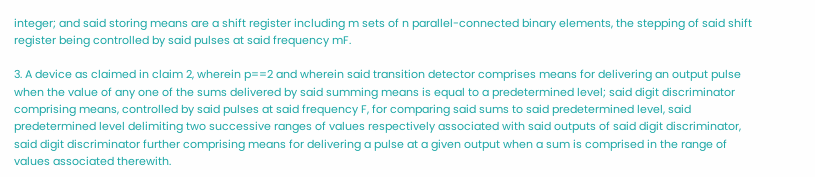integer; and said storing means are a shift register including m sets of n parallel-connected binary elements, the stepping of said shift register being controlled by said pulses at said frequency mF.

3. A device as claimed in claim 2, wherein p==2 and wherein said transition detector comprises means for delivering an output pulse when the value of any one of the sums delivered by said summing means is equal to a predetermined level; said digit discriminator comprising means, controlled by said pulses at said frequency F, for comparing said sums to said predetermined level, said predetermined level delimiting two successive ranges of values respectively associated with said outputs of said digit discriminator, said digit discriminator further comprising means for delivering a pulse at a given output when a sum is comprised in the range of values associated therewith.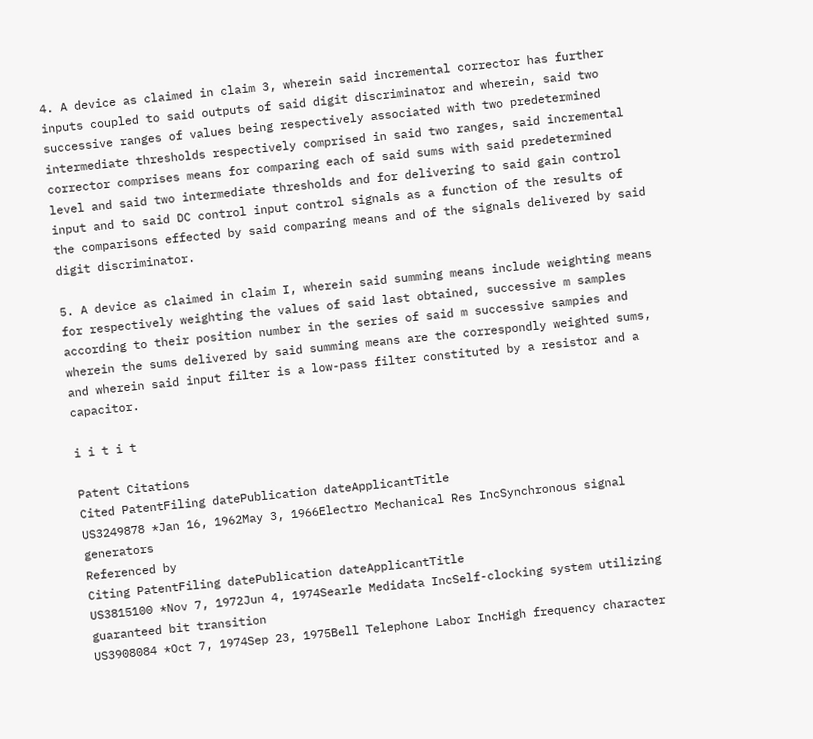4. A device as claimed in claim 3, wherein said incremental corrector has further inputs coupled to said outputs of said digit discriminator and wherein, said two successive ranges of values being respectively associated with two predetermined intermediate thresholds respectively comprised in said two ranges, said incremental corrector comprises means for comparing each of said sums with said predetermined level and said two intermediate thresholds and for delivering to said gain control input and to said DC control input control signals as a function of the results of the comparisons effected by said comparing means and of the signals delivered by said digit discriminator.

5. A device as claimed in claim I, wherein said summing means include weighting means for respectively weighting the values of said last obtained, successive m samples according to their position number in the series of said m successive sampies and wherein the sums delivered by said summing means are the correspondly weighted sums, and wherein said input filter is a low-pass filter constituted by a resistor and a capacitor.

i i t i t

Patent Citations
Cited PatentFiling datePublication dateApplicantTitle
US3249878 *Jan 16, 1962May 3, 1966Electro Mechanical Res IncSynchronous signal generators
Referenced by
Citing PatentFiling datePublication dateApplicantTitle
US3815100 *Nov 7, 1972Jun 4, 1974Searle Medidata IncSelf-clocking system utilizing guaranteed bit transition
US3908084 *Oct 7, 1974Sep 23, 1975Bell Telephone Labor IncHigh frequency character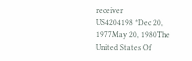receiver
US4204198 *Dec 20, 1977May 20, 1980The United States Of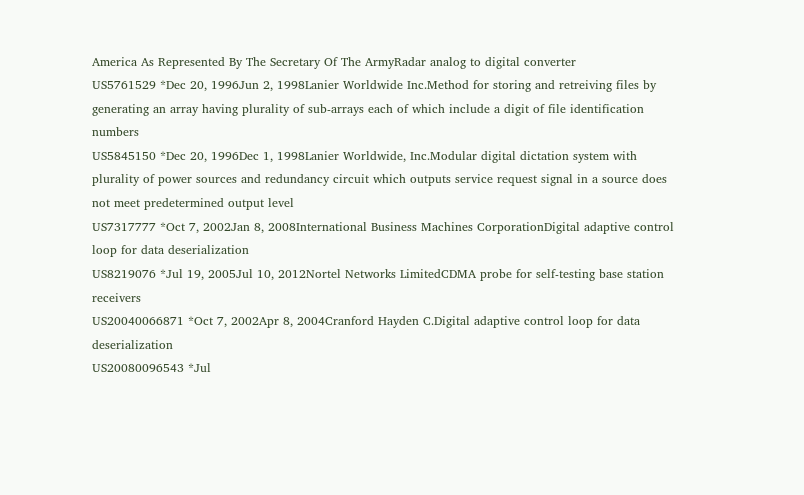America As Represented By The Secretary Of The ArmyRadar analog to digital converter
US5761529 *Dec 20, 1996Jun 2, 1998Lanier Worldwide Inc.Method for storing and retreiving files by generating an array having plurality of sub-arrays each of which include a digit of file identification numbers
US5845150 *Dec 20, 1996Dec 1, 1998Lanier Worldwide, Inc.Modular digital dictation system with plurality of power sources and redundancy circuit which outputs service request signal in a source does not meet predetermined output level
US7317777 *Oct 7, 2002Jan 8, 2008International Business Machines CorporationDigital adaptive control loop for data deserialization
US8219076 *Jul 19, 2005Jul 10, 2012Nortel Networks LimitedCDMA probe for self-testing base station receivers
US20040066871 *Oct 7, 2002Apr 8, 2004Cranford Hayden C.Digital adaptive control loop for data deserialization
US20080096543 *Jul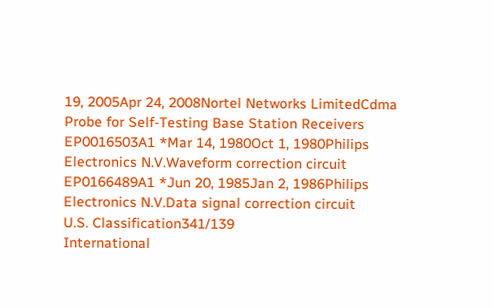19, 2005Apr 24, 2008Nortel Networks LimitedCdma Probe for Self-Testing Base Station Receivers
EP0016503A1 *Mar 14, 1980Oct 1, 1980Philips Electronics N.V.Waveform correction circuit
EP0166489A1 *Jun 20, 1985Jan 2, 1986Philips Electronics N.V.Data signal correction circuit
U.S. Classification341/139
International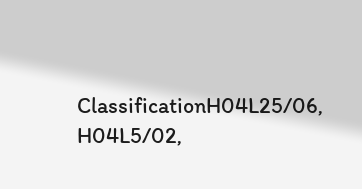ClassificationH04L25/06, H04L5/02,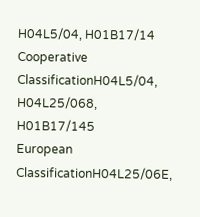H04L5/04, H01B17/14
Cooperative ClassificationH04L5/04, H04L25/068, H01B17/145
European ClassificationH04L25/06E,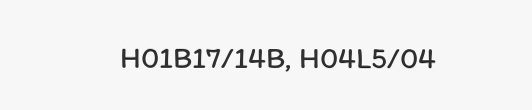H01B17/14B, H04L5/04